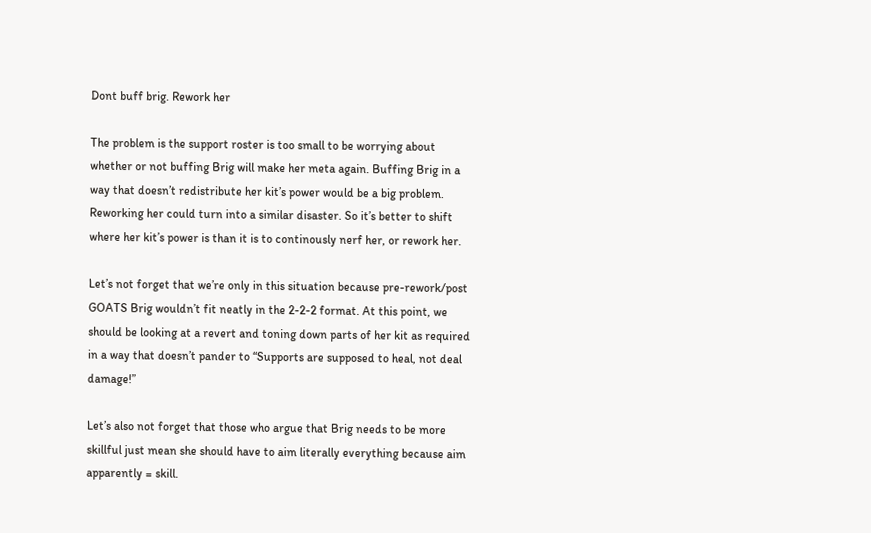Dont buff brig. Rework her

The problem is the support roster is too small to be worrying about whether or not buffing Brig will make her meta again. Buffing Brig in a way that doesn’t redistribute her kit’s power would be a big problem. Reworking her could turn into a similar disaster. So it’s better to shift where her kit’s power is than it is to continously nerf her, or rework her.

Let’s not forget that we’re only in this situation because pre-rework/post GOATS Brig wouldn’t fit neatly in the 2-2-2 format. At this point, we should be looking at a revert and toning down parts of her kit as required in a way that doesn’t pander to “Supports are supposed to heal, not deal damage!”

Let’s also not forget that those who argue that Brig needs to be more skillful just mean she should have to aim literally everything because aim apparently = skill.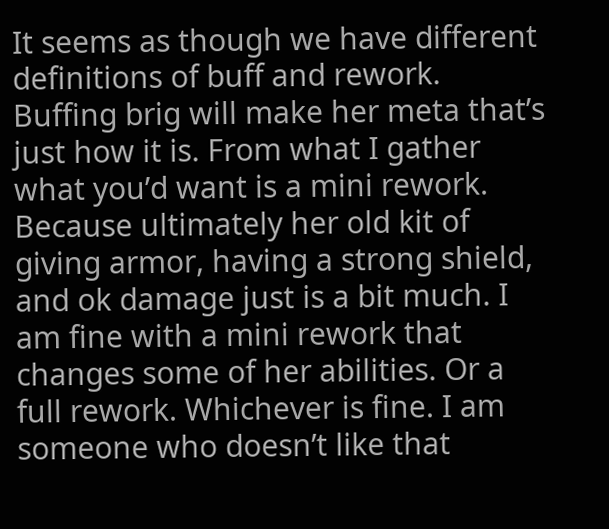It seems as though we have different definitions of buff and rework. Buffing brig will make her meta that’s just how it is. From what I gather what you’d want is a mini rework. Because ultimately her old kit of giving armor, having a strong shield, and ok damage just is a bit much. I am fine with a mini rework that changes some of her abilities. Or a full rework. Whichever is fine. I am someone who doesn’t like that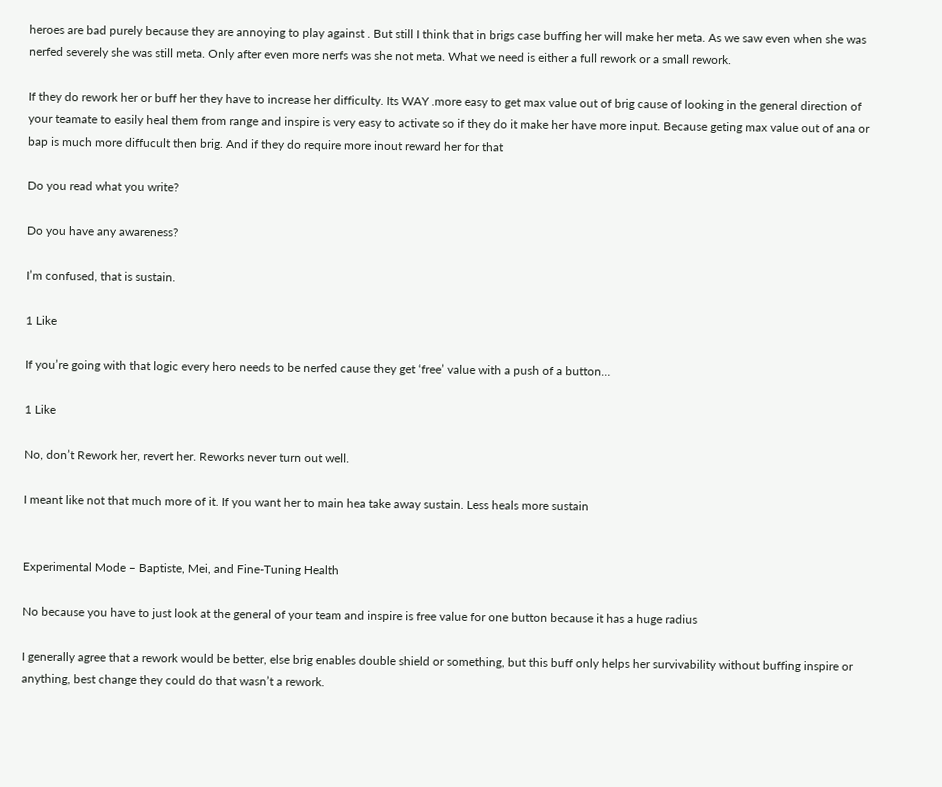heroes are bad purely because they are annoying to play against . But still I think that in brigs case buffing her will make her meta. As we saw even when she was nerfed severely she was still meta. Only after even more nerfs was she not meta. What we need is either a full rework or a small rework.

If they do rework her or buff her they have to increase her difficulty. Its WAY .more easy to get max value out of brig cause of looking in the general direction of your teamate to easily heal them from range and inspire is very easy to activate so if they do it make her have more input. Because geting max value out of ana or bap is much more diffucult then brig. And if they do require more inout reward her for that

Do you read what you write?

Do you have any awareness?

I’m confused, that is sustain.

1 Like

If you’re going with that logic every hero needs to be nerfed cause they get ‘free’ value with a push of a button…

1 Like

No, don’t Rework her, revert her. Reworks never turn out well.

I meant like not that much more of it. If you want her to main hea take away sustain. Less heals more sustain


Experimental Mode – Baptiste, Mei, and Fine-Tuning Health

No because you have to just look at the general of your team and inspire is free value for one button because it has a huge radius

I generally agree that a rework would be better, else brig enables double shield or something, but this buff only helps her survivability without buffing inspire or anything, best change they could do that wasn’t a rework.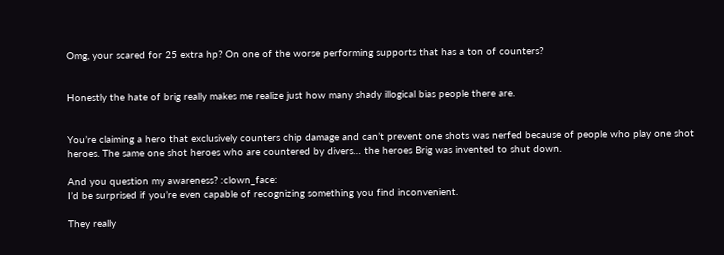Omg, your scared for 25 extra hp? On one of the worse performing supports that has a ton of counters?


Honestly the hate of brig really makes me realize just how many shady illogical bias people there are.


You’re claiming a hero that exclusively counters chip damage and can’t prevent one shots was nerfed because of people who play one shot heroes. The same one shot heroes who are countered by divers… the heroes Brig was invented to shut down.

And you question my awareness? :clown_face:
I’d be surprised if you’re even capable of recognizing something you find inconvenient.

They really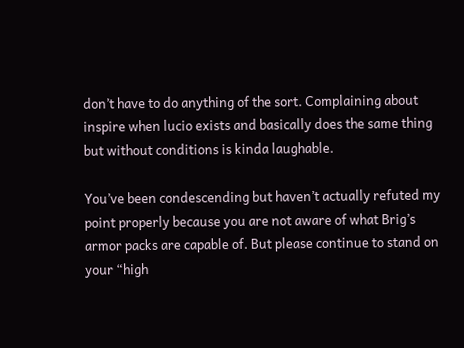don’t have to do anything of the sort. Complaining about inspire when lucio exists and basically does the same thing but without conditions is kinda laughable.

You’ve been condescending but haven’t actually refuted my point properly because you are not aware of what Brig’s armor packs are capable of. But please continue to stand on your “high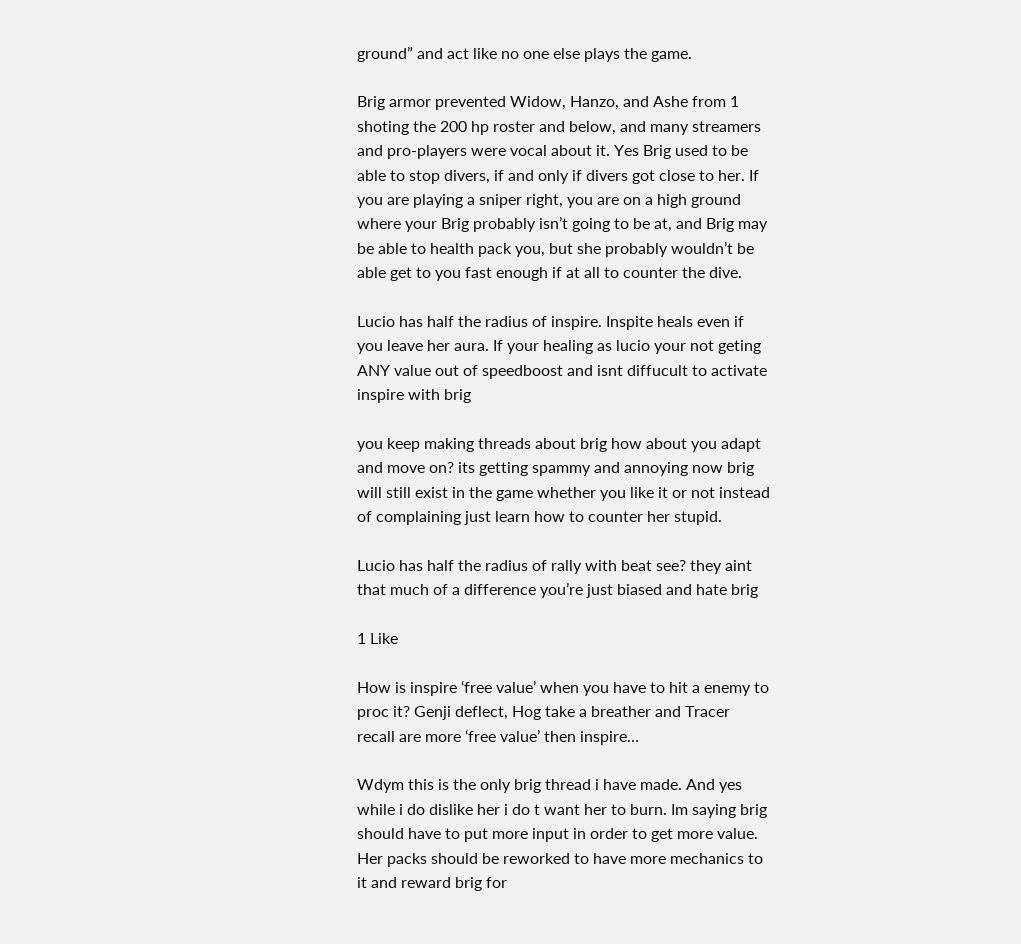ground” and act like no one else plays the game.

Brig armor prevented Widow, Hanzo, and Ashe from 1 shoting the 200 hp roster and below, and many streamers and pro-players were vocal about it. Yes Brig used to be able to stop divers, if and only if divers got close to her. If you are playing a sniper right, you are on a high ground where your Brig probably isn’t going to be at, and Brig may be able to health pack you, but she probably wouldn’t be able get to you fast enough if at all to counter the dive.

Lucio has half the radius of inspire. Inspite heals even if you leave her aura. If your healing as lucio your not geting ANY value out of speedboost and isnt diffucult to activate inspire with brig

you keep making threads about brig how about you adapt and move on? its getting spammy and annoying now brig will still exist in the game whether you like it or not instead of complaining just learn how to counter her stupid.

Lucio has half the radius of rally with beat see? they aint that much of a difference you’re just biased and hate brig

1 Like

How is inspire ‘free value’ when you have to hit a enemy to proc it? Genji deflect, Hog take a breather and Tracer recall are more ‘free value’ then inspire…

Wdym this is the only brig thread i have made. And yes while i do dislike her i do t want her to burn. Im saying brig should have to put more input in order to get more value. Her packs should be reworked to have more mechanics to it and reward brig for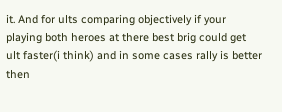it. And for ults comparing objectively if your playing both heroes at there best brig could get ult faster(i think) and in some cases rally is better then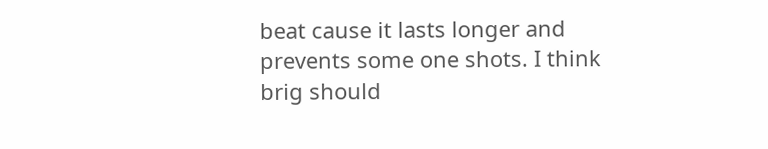beat cause it lasts longer and prevents some one shots. I think brig should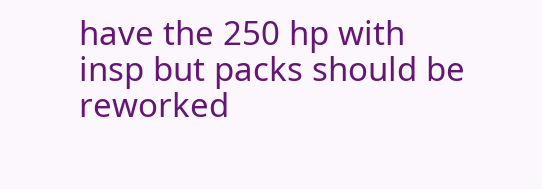have the 250 hp with insp but packs should be reworked